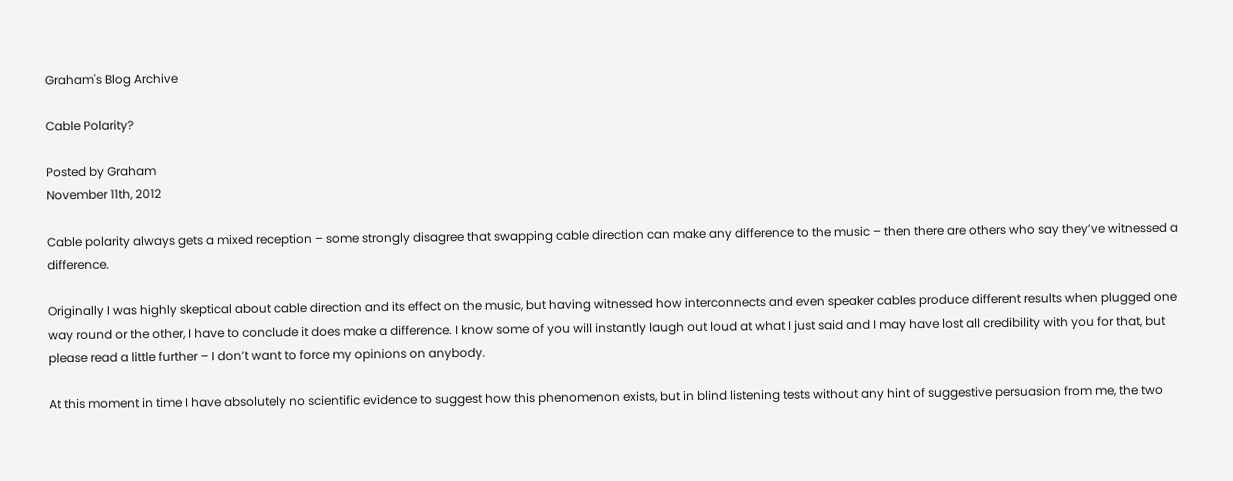Graham's Blog Archive

Cable Polarity?

Posted by Graham
November 11th, 2012

Cable polarity always gets a mixed reception – some strongly disagree that swapping cable direction can make any difference to the music – then there are others who say they’ve witnessed a difference.

Originally I was highly skeptical about cable direction and its effect on the music, but having witnessed how interconnects and even speaker cables produce different results when plugged one way round or the other, I have to conclude it does make a difference. I know some of you will instantly laugh out loud at what I just said and I may have lost all credibility with you for that, but please read a little further – I don’t want to force my opinions on anybody.

At this moment in time I have absolutely no scientific evidence to suggest how this phenomenon exists, but in blind listening tests without any hint of suggestive persuasion from me, the two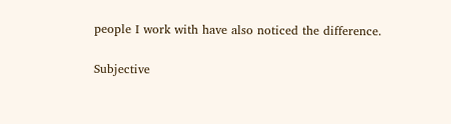people I work with have also noticed the difference.

Subjective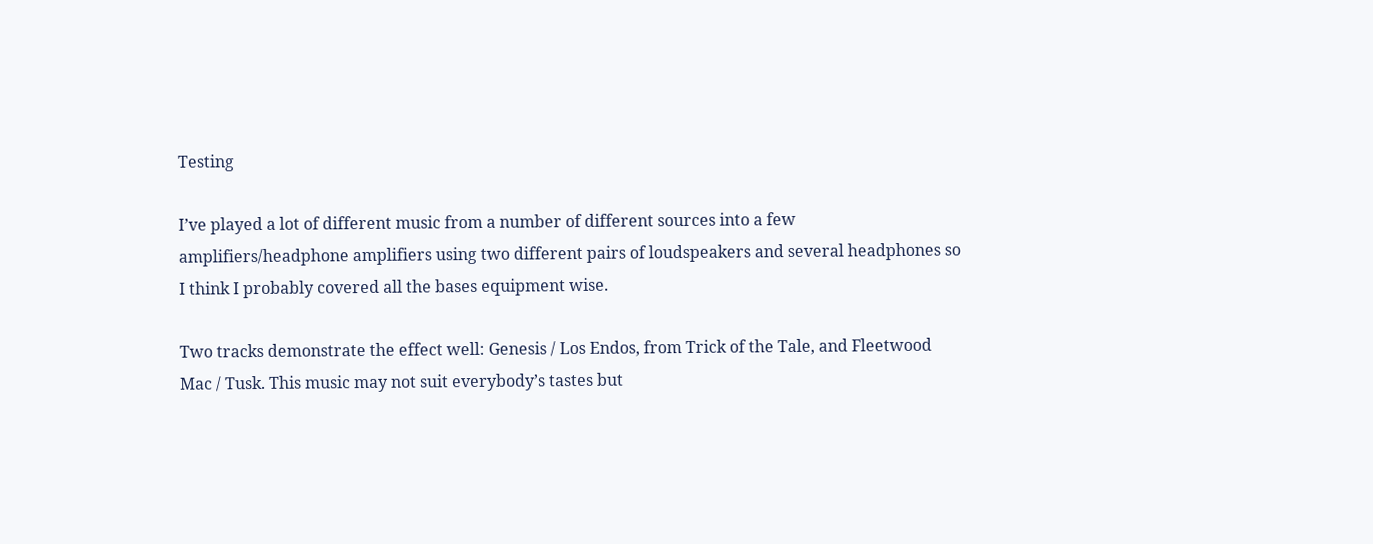Testing

I’ve played a lot of different music from a number of different sources into a few amplifiers/headphone amplifiers using two different pairs of loudspeakers and several headphones so I think I probably covered all the bases equipment wise.

Two tracks demonstrate the effect well: Genesis / Los Endos, from Trick of the Tale, and Fleetwood Mac / Tusk. This music may not suit everybody’s tastes but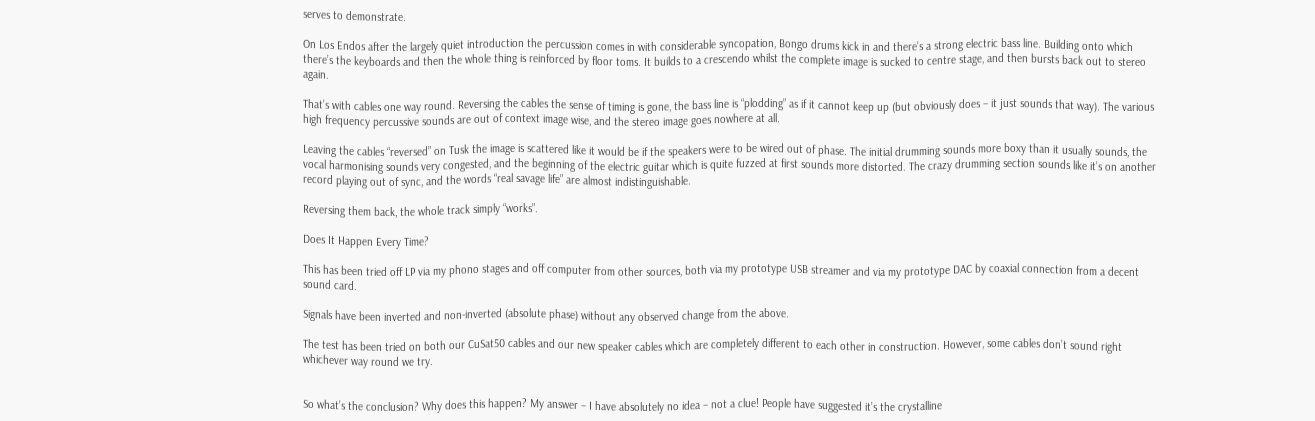serves to demonstrate.

On Los Endos after the largely quiet introduction the percussion comes in with considerable syncopation, Bongo drums kick in and there’s a strong electric bass line. Building onto which there’s the keyboards and then the whole thing is reinforced by floor toms. It builds to a crescendo whilst the complete image is sucked to centre stage, and then bursts back out to stereo again.

That’s with cables one way round. Reversing the cables the sense of timing is gone, the bass line is “plodding” as if it cannot keep up (but obviously does – it just sounds that way). The various high frequency percussive sounds are out of context image wise, and the stereo image goes nowhere at all.

Leaving the cables “reversed” on Tusk the image is scattered like it would be if the speakers were to be wired out of phase. The initial drumming sounds more boxy than it usually sounds, the vocal harmonising sounds very congested, and the beginning of the electric guitar which is quite fuzzed at first sounds more distorted. The crazy drumming section sounds like it’s on another record playing out of sync, and the words “real savage life” are almost indistinguishable.

Reversing them back, the whole track simply “works”.

Does It Happen Every Time?

This has been tried off LP via my phono stages and off computer from other sources, both via my prototype USB streamer and via my prototype DAC by coaxial connection from a decent sound card.

Signals have been inverted and non-inverted (absolute phase) without any observed change from the above.

The test has been tried on both our CuSat50 cables and our new speaker cables which are completely different to each other in construction. However, some cables don’t sound right whichever way round we try.


So what’s the conclusion? Why does this happen? My answer – I have absolutely no idea – not a clue! People have suggested it’s the crystalline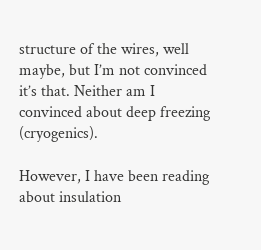structure of the wires, well maybe, but I’m not convinced it’s that. Neither am I convinced about deep freezing (cryogenics).

However, I have been reading about insulation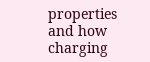properties and how charging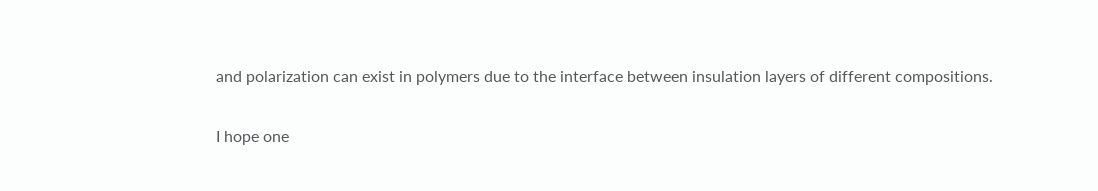and polarization can exist in polymers due to the interface between insulation layers of different compositions.

I hope one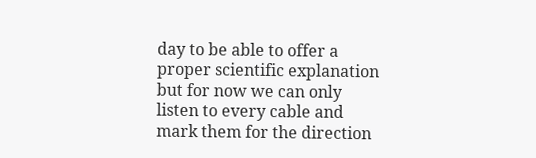day to be able to offer a proper scientific explanation but for now we can only listen to every cable and mark them for the direction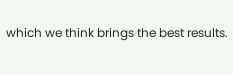which we think brings the best results.